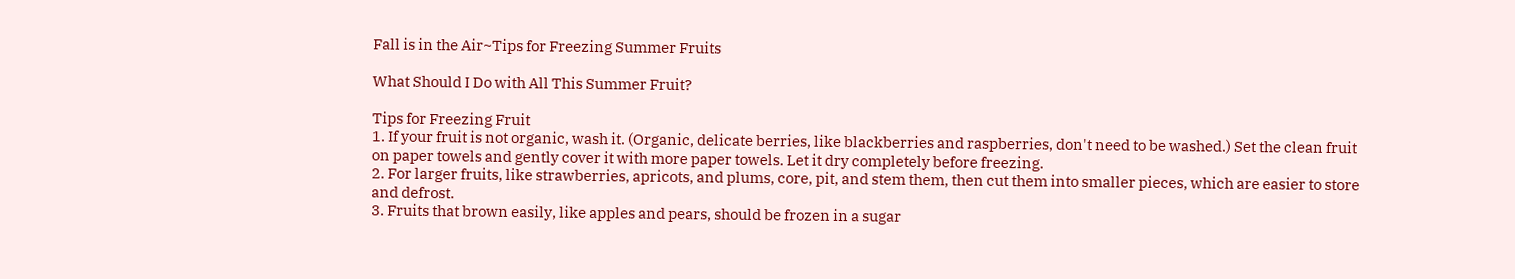Fall is in the Air~Tips for Freezing Summer Fruits

What Should I Do with All This Summer Fruit?

Tips for Freezing Fruit
1. If your fruit is not organic, wash it. (Organic, delicate berries, like blackberries and raspberries, don't need to be washed.) Set the clean fruit on paper towels and gently cover it with more paper towels. Let it dry completely before freezing.
2. For larger fruits, like strawberries, apricots, and plums, core, pit, and stem them, then cut them into smaller pieces, which are easier to store and defrost.
3. Fruits that brown easily, like apples and pears, should be frozen in a sugar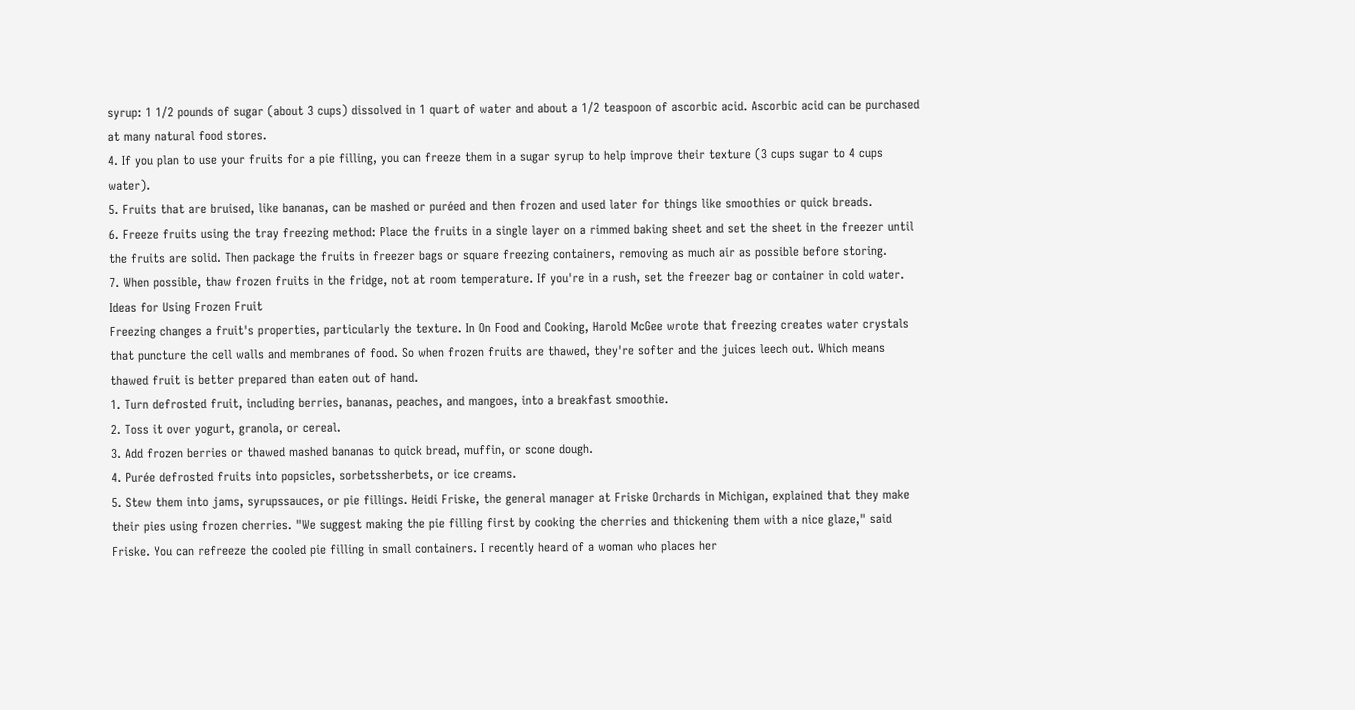syrup: 1 1/2 pounds of sugar (about 3 cups) dissolved in 1 quart of water and about a 1/2 teaspoon of ascorbic acid. Ascorbic acid can be purchased at many natural food stores.
4. If you plan to use your fruits for a pie filling, you can freeze them in a sugar syrup to help improve their texture (3 cups sugar to 4 cups water).
5. Fruits that are bruised, like bananas, can be mashed or puréed and then frozen and used later for things like smoothies or quick breads.
6. Freeze fruits using the tray freezing method: Place the fruits in a single layer on a rimmed baking sheet and set the sheet in the freezer until the fruits are solid. Then package the fruits in freezer bags or square freezing containers, removing as much air as possible before storing.
7. When possible, thaw frozen fruits in the fridge, not at room temperature. If you're in a rush, set the freezer bag or container in cold water.
Ideas for Using Frozen Fruit
Freezing changes a fruit's properties, particularly the texture. In On Food and Cooking, Harold McGee wrote that freezing creates water crystals that puncture the cell walls and membranes of food. So when frozen fruits are thawed, they're softer and the juices leech out. Which means thawed fruit is better prepared than eaten out of hand.
1. Turn defrosted fruit, including berries, bananas, peaches, and mangoes, into a breakfast smoothie.
2. Toss it over yogurt, granola, or cereal.
3. Add frozen berries or thawed mashed bananas to quick bread, muffin, or scone dough.
4. Purée defrosted fruits into popsicles, sorbetssherbets, or ice creams.
5. Stew them into jams, syrupssauces, or pie fillings. Heidi Friske, the general manager at Friske Orchards in Michigan, explained that they make their pies using frozen cherries. "We suggest making the pie filling first by cooking the cherries and thickening them with a nice glaze," said Friske. You can refreeze the cooled pie filling in small containers. I recently heard of a woman who places her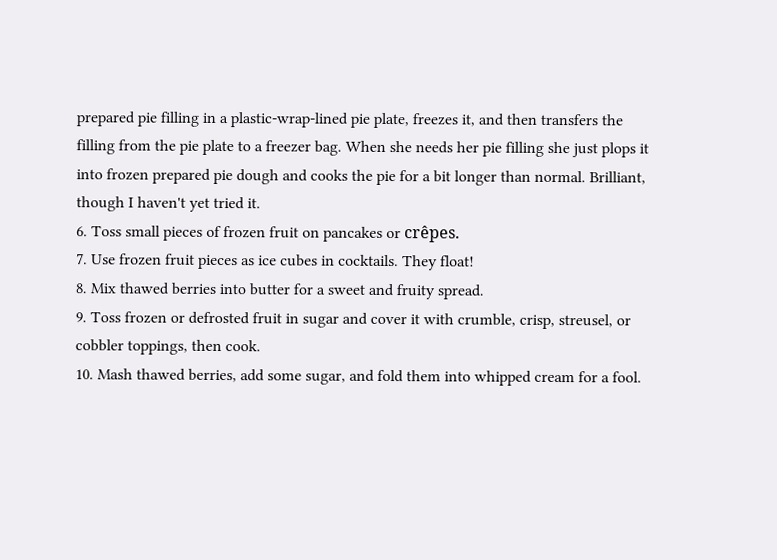prepared pie filling in a plastic-wrap-lined pie plate, freezes it, and then transfers the filling from the pie plate to a freezer bag. When she needs her pie filling she just plops it into frozen prepared pie dough and cooks the pie for a bit longer than normal. Brilliant, though I haven't yet tried it.
6. Toss small pieces of frozen fruit on pancakes or crêpes.
7. Use frozen fruit pieces as ice cubes in cocktails. They float!
8. Mix thawed berries into butter for a sweet and fruity spread.
9. Toss frozen or defrosted fruit in sugar and cover it with crumble, crisp, streusel, or cobbler toppings, then cook.
10. Mash thawed berries, add some sugar, and fold them into whipped cream for a fool.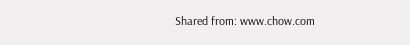Shared from: www.chow.com